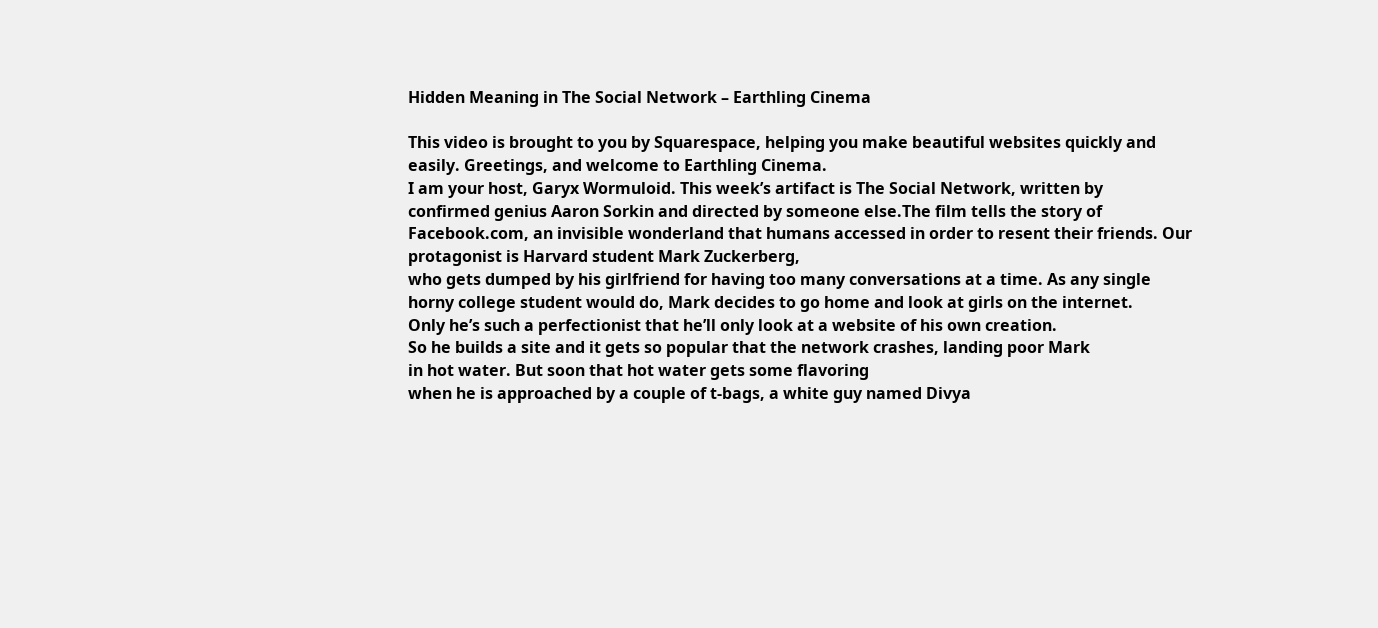Hidden Meaning in The Social Network – Earthling Cinema

This video is brought to you by Squarespace, helping you make beautiful websites quickly and easily. Greetings, and welcome to Earthling Cinema.
I am your host, Garyx Wormuloid. This week’s artifact is The Social Network, written by
confirmed genius Aaron Sorkin and directed by someone else.The film tells the story of
Facebook.com, an invisible wonderland that humans accessed in order to resent their friends. Our protagonist is Harvard student Mark Zuckerberg,
who gets dumped by his girlfriend for having too many conversations at a time. As any single
horny college student would do, Mark decides to go home and look at girls on the internet.
Only he’s such a perfectionist that he’ll only look at a website of his own creation.
So he builds a site and it gets so popular that the network crashes, landing poor Mark
in hot water. But soon that hot water gets some flavoring
when he is approached by a couple of t-bags, a white guy named Divya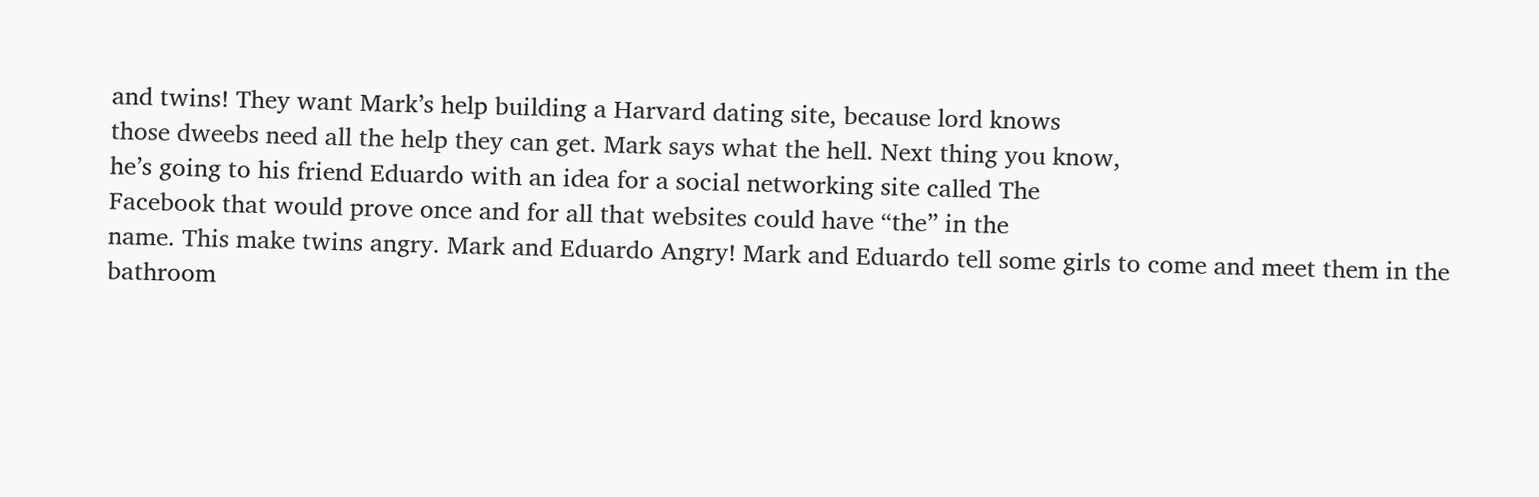and twins! They want Mark’s help building a Harvard dating site, because lord knows
those dweebs need all the help they can get. Mark says what the hell. Next thing you know,
he’s going to his friend Eduardo with an idea for a social networking site called The
Facebook that would prove once and for all that websites could have “the” in the
name. This make twins angry. Mark and Eduardo Angry! Mark and Eduardo tell some girls to come and meet them in the bathroom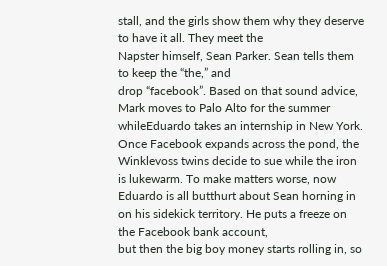stall, and the girls show them why they deserve to have it all. They meet the
Napster himself, Sean Parker. Sean tells them to keep the “the,” and
drop “facebook”. Based on that sound advice, Mark moves to Palo Alto for the summer whileEduardo takes an internship in New York. Once Facebook expands across the pond, the Winklevoss twins decide to sue while the iron is lukewarm. To make matters worse, now Eduardo is all butthurt about Sean horning in on his sidekick territory. He puts a freeze on the Facebook bank account,
but then the big boy money starts rolling in, so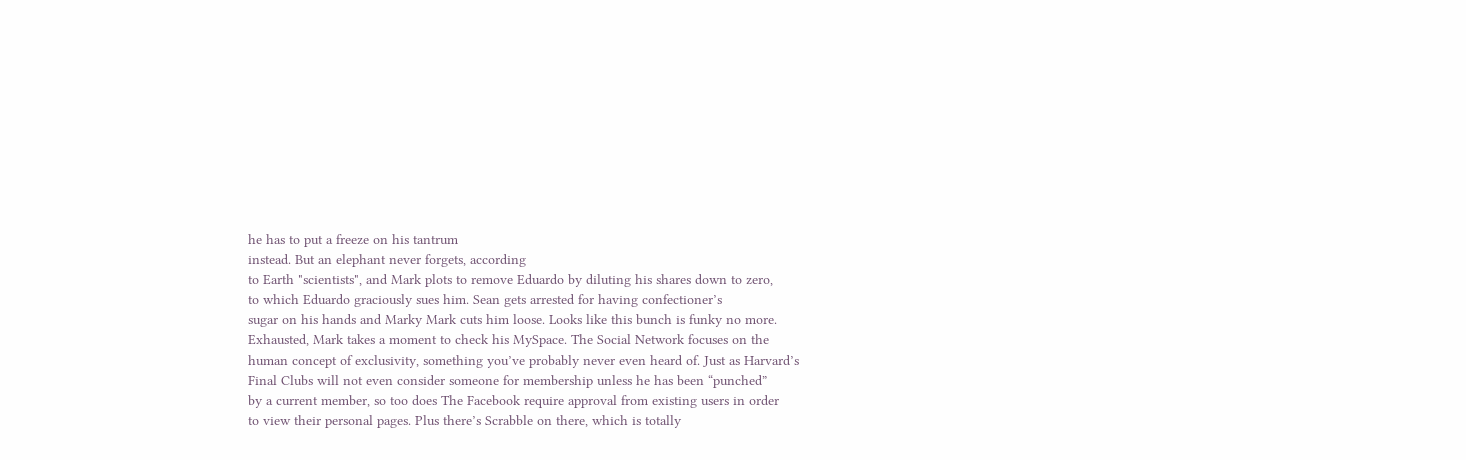he has to put a freeze on his tantrum
instead. But an elephant never forgets, according
to Earth "scientists", and Mark plots to remove Eduardo by diluting his shares down to zero,
to which Eduardo graciously sues him. Sean gets arrested for having confectioner’s
sugar on his hands and Marky Mark cuts him loose. Looks like this bunch is funky no more.
Exhausted, Mark takes a moment to check his MySpace. The Social Network focuses on the
human concept of exclusivity, something you’ve probably never even heard of. Just as Harvard’s
Final Clubs will not even consider someone for membership unless he has been “punched”
by a current member, so too does The Facebook require approval from existing users in order
to view their personal pages. Plus there’s Scrabble on there, which is totally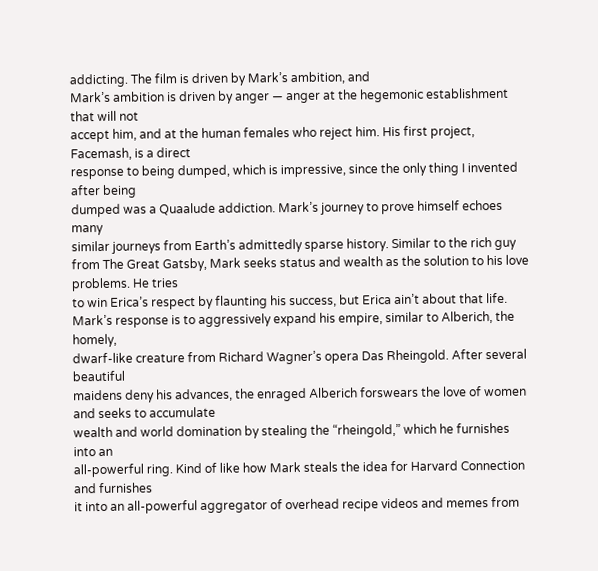addicting. The film is driven by Mark’s ambition, and
Mark’s ambition is driven by anger — anger at the hegemonic establishment that will not
accept him, and at the human females who reject him. His first project, Facemash, is a direct
response to being dumped, which is impressive, since the only thing I invented after being
dumped was a Quaalude addiction. Mark’s journey to prove himself echoes many
similar journeys from Earth’s admittedly sparse history. Similar to the rich guy from The Great Gatsby, Mark seeks status and wealth as the solution to his love problems. He tries
to win Erica’s respect by flaunting his success, but Erica ain’t about that life. Mark’s response is to aggressively expand his empire, similar to Alberich, the homely,
dwarf-like creature from Richard Wagner’s opera Das Rheingold. After several beautiful
maidens deny his advances, the enraged Alberich forswears the love of women and seeks to accumulate
wealth and world domination by stealing the “rheingold,” which he furnishes into an
all-powerful ring. Kind of like how Mark steals the idea for Harvard Connection and furnishes
it into an all-powerful aggregator of overhead recipe videos and memes from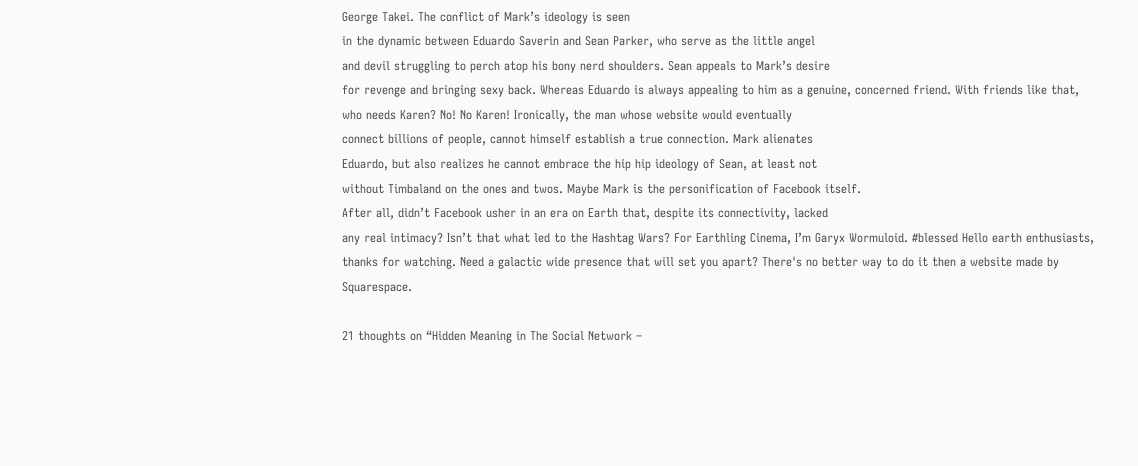George Takei. The conflict of Mark’s ideology is seen
in the dynamic between Eduardo Saverin and Sean Parker, who serve as the little angel
and devil struggling to perch atop his bony nerd shoulders. Sean appeals to Mark’s desire
for revenge and bringing sexy back. Whereas Eduardo is always appealing to him as a genuine, concerned friend. With friends like that, who needs Karen? No! No Karen! Ironically, the man whose website would eventually
connect billions of people, cannot himself establish a true connection. Mark alienates
Eduardo, but also realizes he cannot embrace the hip hip ideology of Sean, at least not
without Timbaland on the ones and twos. Maybe Mark is the personification of Facebook itself.
After all, didn’t Facebook usher in an era on Earth that, despite its connectivity, lacked
any real intimacy? Isn’t that what led to the Hashtag Wars? For Earthling Cinema, I’m Garyx Wormuloid. #blessed Hello earth enthusiasts, thanks for watching. Need a galactic wide presence that will set you apart? There's no better way to do it then a website made by Squarespace.

21 thoughts on “Hidden Meaning in The Social Network –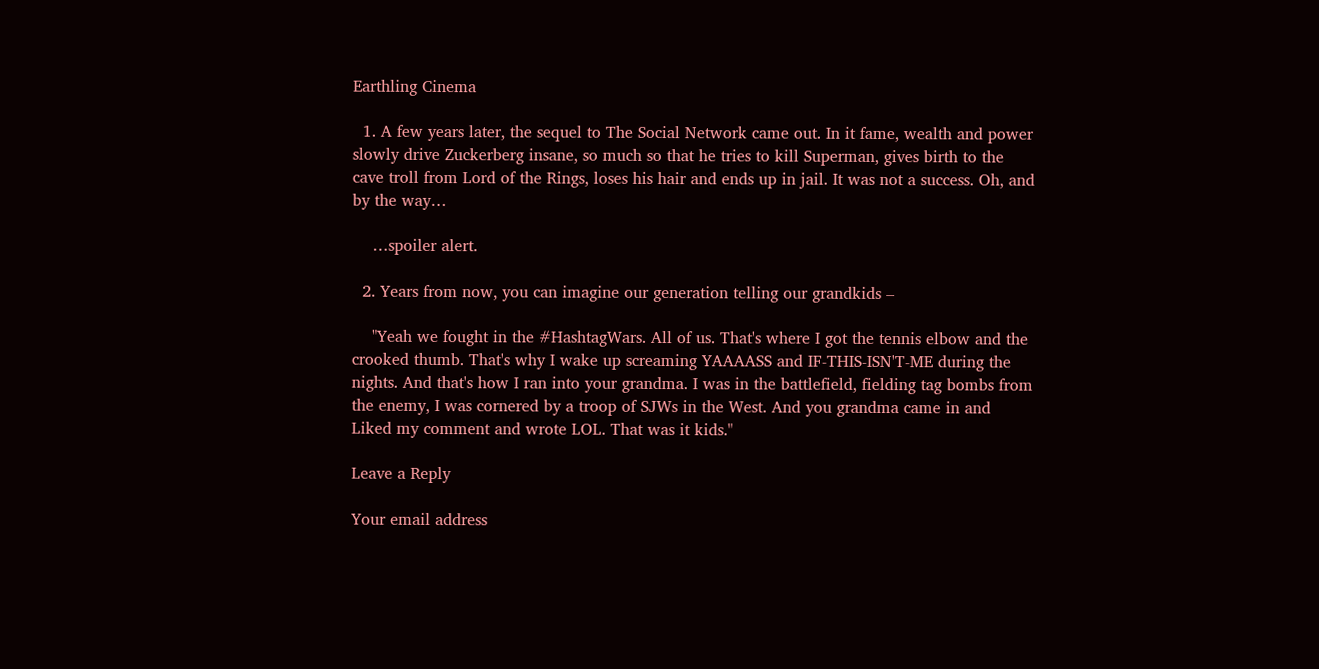Earthling Cinema

  1. A few years later, the sequel to The Social Network came out. In it fame, wealth and power slowly drive Zuckerberg insane, so much so that he tries to kill Superman, gives birth to the cave troll from Lord of the Rings, loses his hair and ends up in jail. It was not a success. Oh, and by the way…

    …spoiler alert.

  2. Years from now, you can imagine our generation telling our grandkids –

    "Yeah we fought in the #HashtagWars. All of us. That's where I got the tennis elbow and the crooked thumb. That's why I wake up screaming YAAAASS and IF-THIS-ISN'T-ME during the nights. And that's how I ran into your grandma. I was in the battlefield, fielding tag bombs from the enemy, I was cornered by a troop of SJWs in the West. And you grandma came in and Liked my comment and wrote LOL. That was it kids."

Leave a Reply

Your email address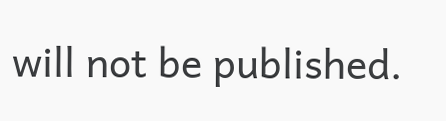will not be published.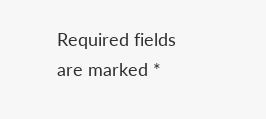Required fields are marked *